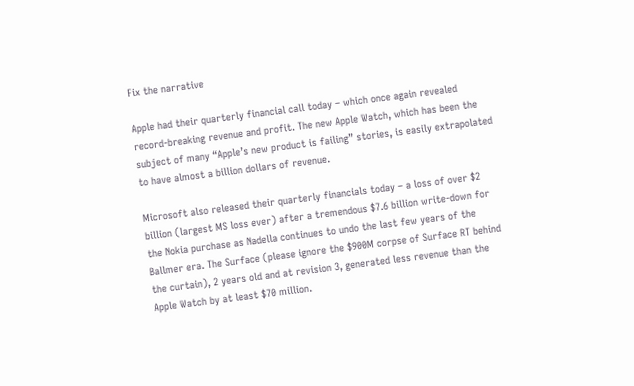Fix the narrative

Apple had their quarterly financial call today – which once again revealed record-breaking revenue and profit. The new Apple Watch, which has been the subject of many “Apple’s new product is failing” stories, is easily extrapolated to have almost a billion dollars of revenue.

Microsoft also released their quarterly financials today – a loss of over $2 billion (largest MS loss ever) after a tremendous $7.6 billion write-down for the Nokia purchase as Nadella continues to undo the last few years of the Ballmer era. The Surface (please ignore the $900M corpse of Surface RT behind the curtain), 2 years old and at revision 3, generated less revenue than the Apple Watch by at least $70 million.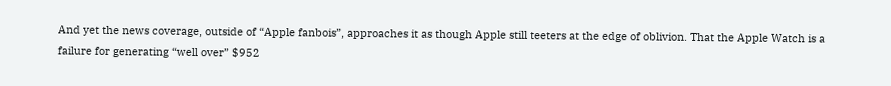And yet the news coverage, outside of “Apple fanbois”, approaches it as though Apple still teeters at the edge of oblivion. That the Apple Watch is a failure for generating “well over” $952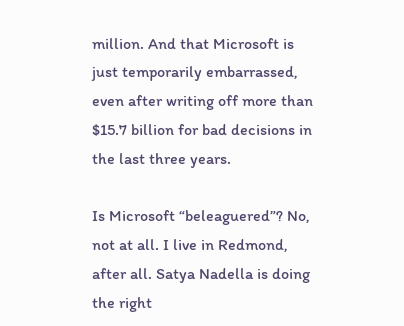million. And that Microsoft is just temporarily embarrassed, even after writing off more than $15.7 billion for bad decisions in the last three years.

Is Microsoft “beleaguered”? No, not at all. I live in Redmond, after all. Satya Nadella is doing the right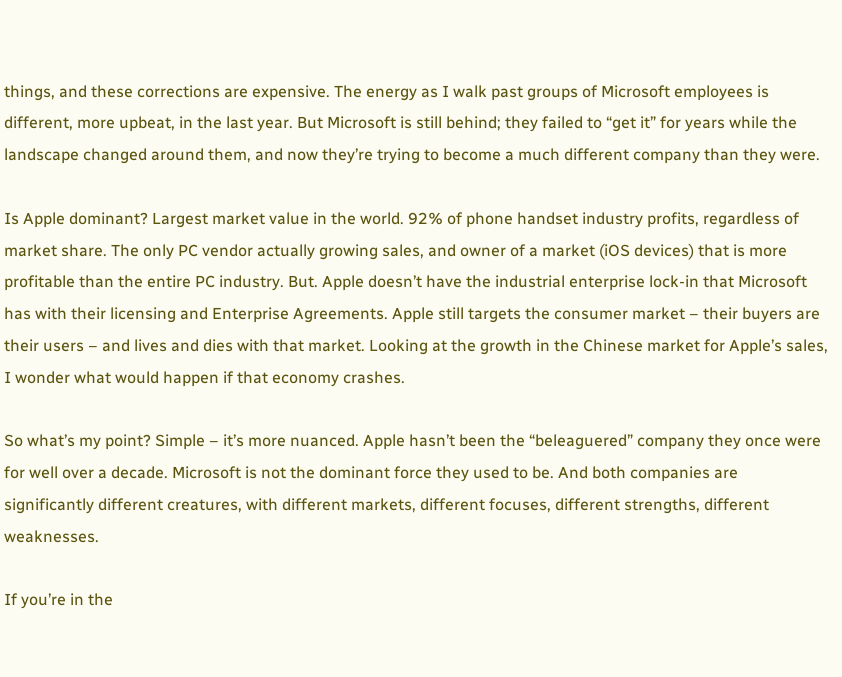things, and these corrections are expensive. The energy as I walk past groups of Microsoft employees is different, more upbeat, in the last year. But Microsoft is still behind; they failed to “get it” for years while the landscape changed around them, and now they’re trying to become a much different company than they were.

Is Apple dominant? Largest market value in the world. 92% of phone handset industry profits, regardless of market share. The only PC vendor actually growing sales, and owner of a market (iOS devices) that is more profitable than the entire PC industry. But. Apple doesn’t have the industrial enterprise lock-in that Microsoft has with their licensing and Enterprise Agreements. Apple still targets the consumer market – their buyers are their users – and lives and dies with that market. Looking at the growth in the Chinese market for Apple’s sales, I wonder what would happen if that economy crashes.

So what’s my point? Simple – it’s more nuanced. Apple hasn’t been the “beleaguered” company they once were for well over a decade. Microsoft is not the dominant force they used to be. And both companies are significantly different creatures, with different markets, different focuses, different strengths, different weaknesses.

If you’re in the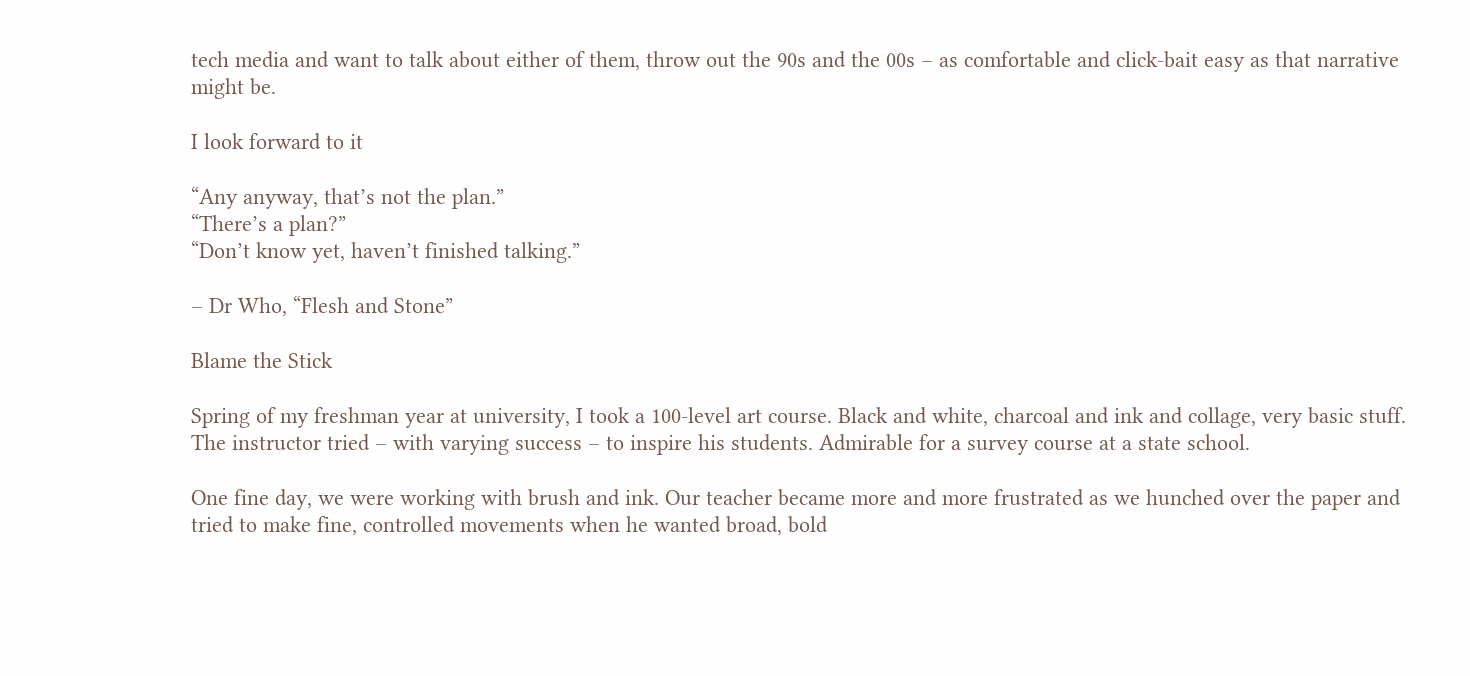tech media and want to talk about either of them, throw out the 90s and the 00s – as comfortable and click-bait easy as that narrative might be.

I look forward to it

“Any anyway, that’s not the plan.”
“There’s a plan?”
“Don’t know yet, haven’t finished talking.”

– Dr Who, “Flesh and Stone”

Blame the Stick

Spring of my freshman year at university, I took a 100-level art course. Black and white, charcoal and ink and collage, very basic stuff. The instructor tried – with varying success – to inspire his students. Admirable for a survey course at a state school.

One fine day, we were working with brush and ink. Our teacher became more and more frustrated as we hunched over the paper and tried to make fine, controlled movements when he wanted broad, bold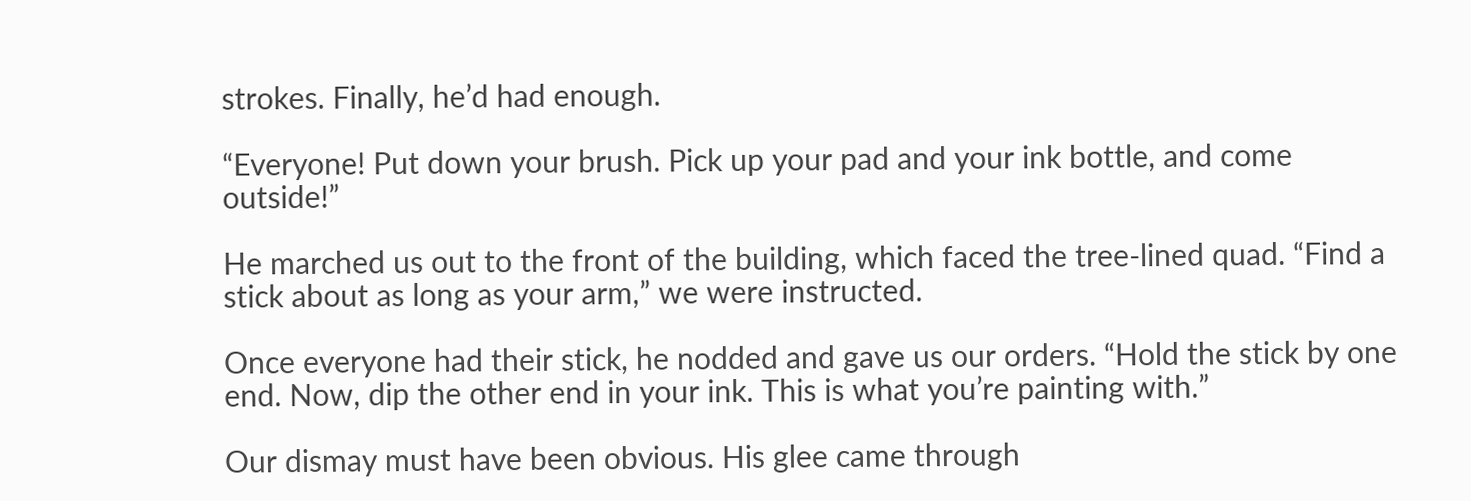strokes. Finally, he’d had enough.

“Everyone! Put down your brush. Pick up your pad and your ink bottle, and come outside!”

He marched us out to the front of the building, which faced the tree-lined quad. “Find a stick about as long as your arm,” we were instructed.

Once everyone had their stick, he nodded and gave us our orders. “Hold the stick by one end. Now, dip the other end in your ink. This is what you’re painting with.”

Our dismay must have been obvious. His glee came through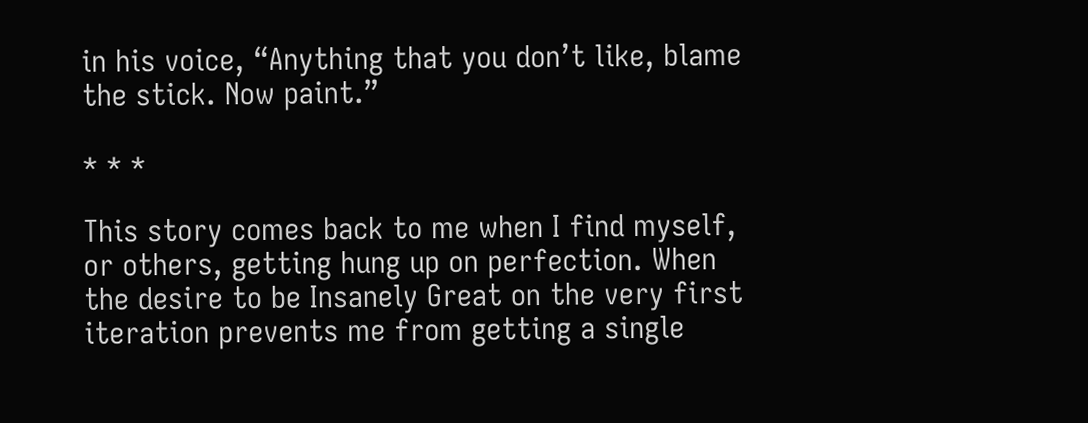in his voice, “Anything that you don’t like, blame the stick. Now paint.”

* * *

This story comes back to me when I find myself, or others, getting hung up on perfection. When the desire to be Insanely Great on the very first iteration prevents me from getting a single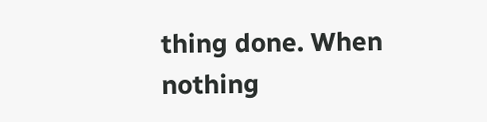thing done. When nothing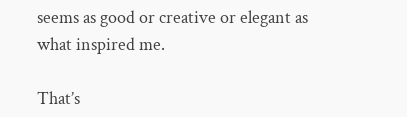seems as good or creative or elegant as what inspired me.

That’s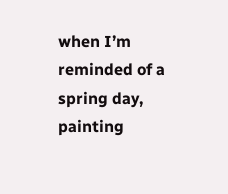when I’m reminded of a spring day, painting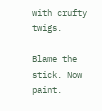with crufty twigs.

Blame the stick. Now paint.